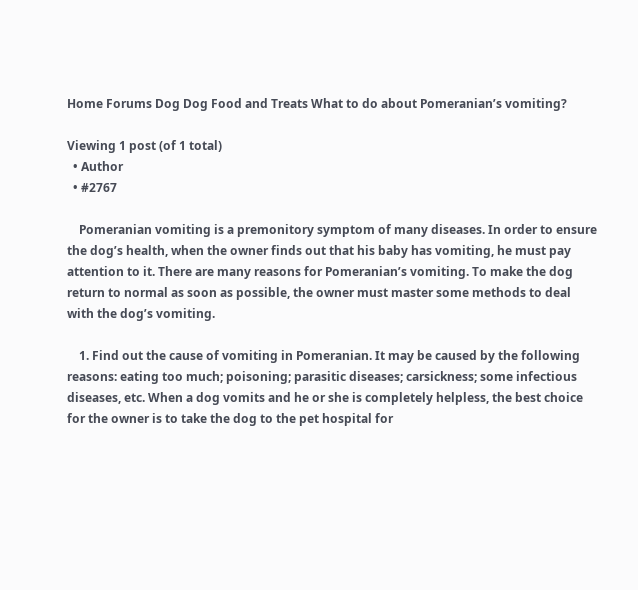Home Forums Dog Dog Food and Treats What to do about Pomeranian’s vomiting?

Viewing 1 post (of 1 total)
  • Author
  • #2767

    Pomeranian vomiting is a premonitory symptom of many diseases. In order to ensure the dog’s health, when the owner finds out that his baby has vomiting, he must pay attention to it. There are many reasons for Pomeranian’s vomiting. To make the dog return to normal as soon as possible, the owner must master some methods to deal with the dog’s vomiting.

    1. Find out the cause of vomiting in Pomeranian. It may be caused by the following reasons: eating too much; poisoning; parasitic diseases; carsickness; some infectious diseases, etc. When a dog vomits and he or she is completely helpless, the best choice for the owner is to take the dog to the pet hospital for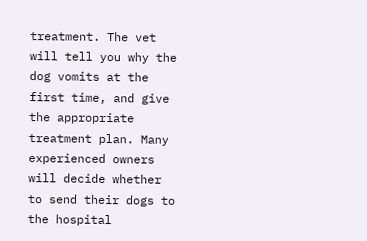treatment. The vet will tell you why the dog vomits at the first time, and give the appropriate treatment plan. Many experienced owners will decide whether to send their dogs to the hospital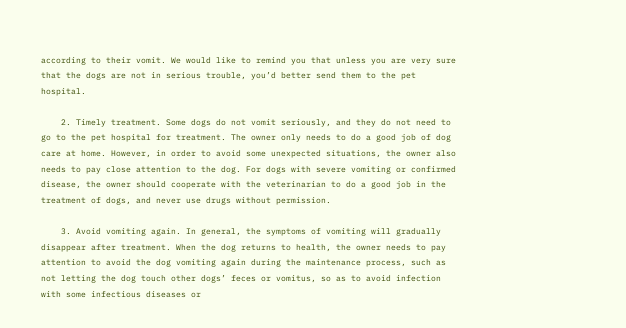according to their vomit. We would like to remind you that unless you are very sure that the dogs are not in serious trouble, you’d better send them to the pet hospital.

    2. Timely treatment. Some dogs do not vomit seriously, and they do not need to go to the pet hospital for treatment. The owner only needs to do a good job of dog care at home. However, in order to avoid some unexpected situations, the owner also needs to pay close attention to the dog. For dogs with severe vomiting or confirmed disease, the owner should cooperate with the veterinarian to do a good job in the treatment of dogs, and never use drugs without permission.

    3. Avoid vomiting again. In general, the symptoms of vomiting will gradually disappear after treatment. When the dog returns to health, the owner needs to pay attention to avoid the dog vomiting again during the maintenance process, such as not letting the dog touch other dogs’ feces or vomitus, so as to avoid infection with some infectious diseases or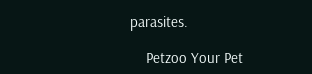parasites.

    Petzoo Your Pet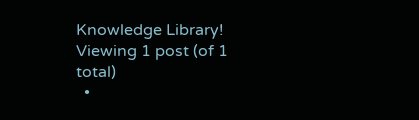Knowledge Library!
Viewing 1 post (of 1 total)
  •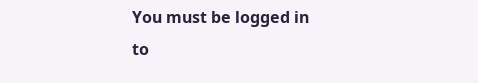You must be logged in to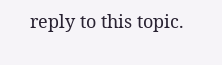reply to this topic.